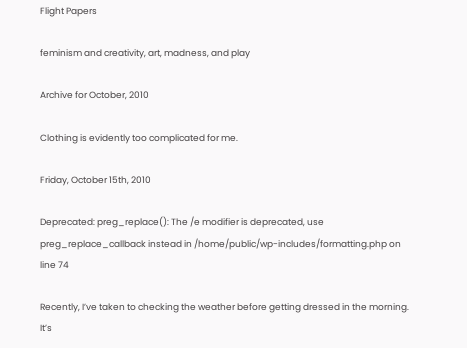Flight Papers

feminism and creativity, art, madness, and play

Archive for October, 2010

Clothing is evidently too complicated for me.

Friday, October 15th, 2010

Deprecated: preg_replace(): The /e modifier is deprecated, use preg_replace_callback instead in /home/public/wp-includes/formatting.php on line 74

Recently, I’ve taken to checking the weather before getting dressed in the morning. It’s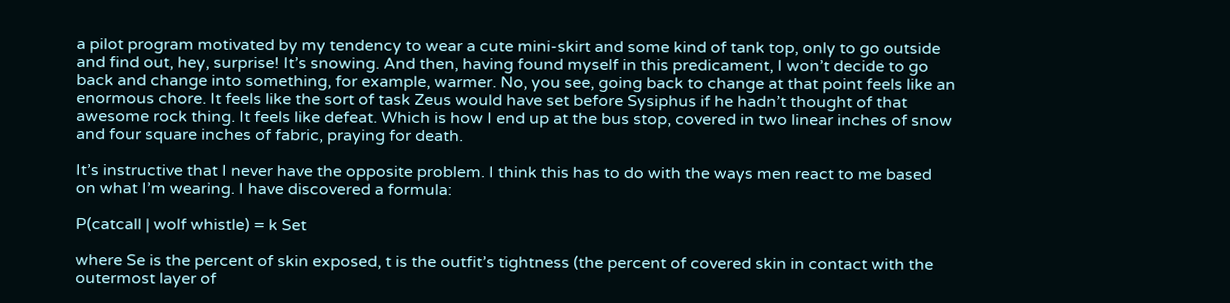a pilot program motivated by my tendency to wear a cute mini-skirt and some kind of tank top, only to go outside and find out, hey, surprise! It’s snowing. And then, having found myself in this predicament, I won’t decide to go back and change into something, for example, warmer. No, you see, going back to change at that point feels like an enormous chore. It feels like the sort of task Zeus would have set before Sysiphus if he hadn’t thought of that awesome rock thing. It feels like defeat. Which is how I end up at the bus stop, covered in two linear inches of snow and four square inches of fabric, praying for death.

It’s instructive that I never have the opposite problem. I think this has to do with the ways men react to me based on what I’m wearing. I have discovered a formula:

P(catcall | wolf whistle) = k Set

where Se is the percent of skin exposed, t is the outfit’s tightness (the percent of covered skin in contact with the outermost layer of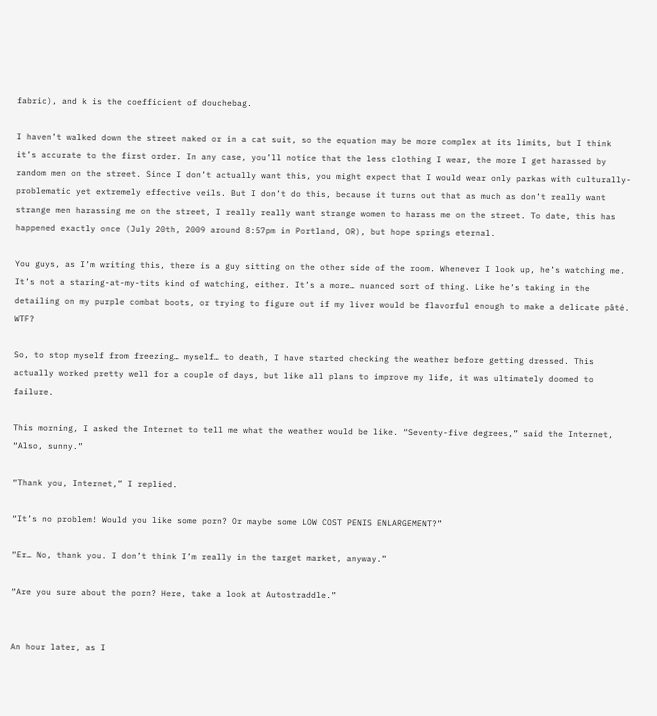fabric), and k is the coefficient of douchebag.

I haven’t walked down the street naked or in a cat suit, so the equation may be more complex at its limits, but I think it’s accurate to the first order. In any case, you’ll notice that the less clothing I wear, the more I get harassed by random men on the street. Since I don’t actually want this, you might expect that I would wear only parkas with culturally-problematic yet extremely effective veils. But I don’t do this, because it turns out that as much as don’t really want strange men harassing me on the street, I really really want strange women to harass me on the street. To date, this has happened exactly once (July 20th, 2009 around 8:57pm in Portland, OR), but hope springs eternal.

You guys, as I’m writing this, there is a guy sitting on the other side of the room. Whenever I look up, he’s watching me. It’s not a staring-at-my-tits kind of watching, either. It’s a more… nuanced sort of thing. Like he’s taking in the detailing on my purple combat boots, or trying to figure out if my liver would be flavorful enough to make a delicate pâté. WTF?

So, to stop myself from freezing… myself… to death, I have started checking the weather before getting dressed. This actually worked pretty well for a couple of days, but like all plans to improve my life, it was ultimately doomed to failure.

This morning, I asked the Internet to tell me what the weather would be like. “Seventy-five degrees,” said the Internet, “Also, sunny.”

“Thank you, Internet,” I replied.

“It’s no problem! Would you like some porn? Or maybe some LOW COST PENIS ENLARGEMENT?”

“Er… No, thank you. I don’t think I’m really in the target market, anyway.”

“Are you sure about the porn? Here, take a look at Autostraddle.”


An hour later, as I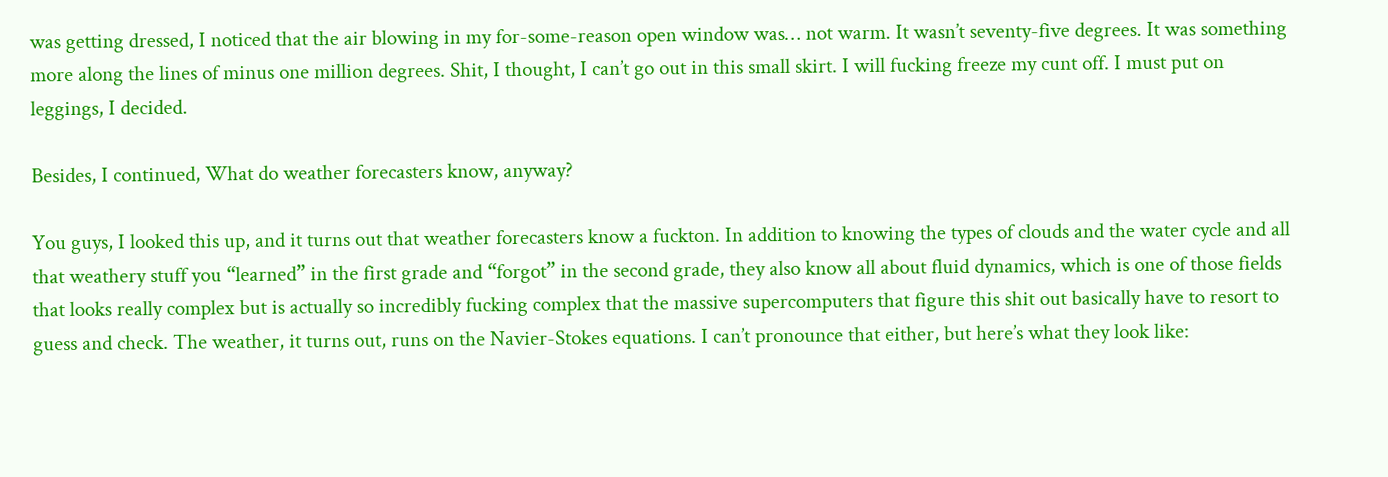was getting dressed, I noticed that the air blowing in my for-some-reason open window was… not warm. It wasn’t seventy-five degrees. It was something more along the lines of minus one million degrees. Shit, I thought, I can’t go out in this small skirt. I will fucking freeze my cunt off. I must put on leggings, I decided.

Besides, I continued, What do weather forecasters know, anyway?

You guys, I looked this up, and it turns out that weather forecasters know a fuckton. In addition to knowing the types of clouds and the water cycle and all that weathery stuff you “learned” in the first grade and “forgot” in the second grade, they also know all about fluid dynamics, which is one of those fields that looks really complex but is actually so incredibly fucking complex that the massive supercomputers that figure this shit out basically have to resort to guess and check. The weather, it turns out, runs on the Navier-Stokes equations. I can’t pronounce that either, but here’s what they look like: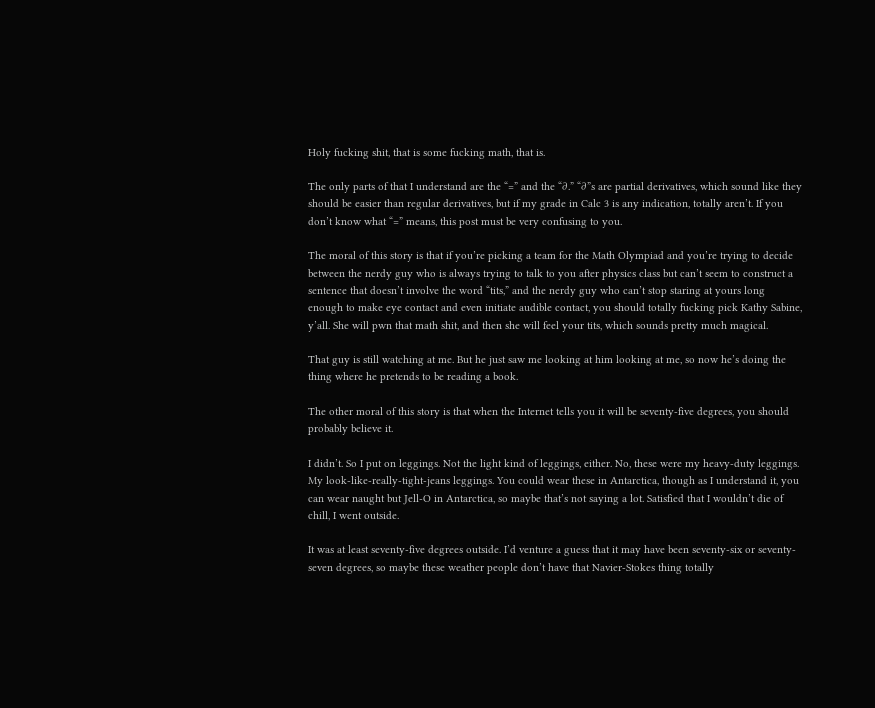Holy fucking shit, that is some fucking math, that is.

The only parts of that I understand are the “=” and the “∂.” “∂”s are partial derivatives, which sound like they should be easier than regular derivatives, but if my grade in Calc 3 is any indication, totally aren’t. If you don’t know what “=” means, this post must be very confusing to you.

The moral of this story is that if you’re picking a team for the Math Olympiad and you’re trying to decide between the nerdy guy who is always trying to talk to you after physics class but can’t seem to construct a sentence that doesn’t involve the word “tits,” and the nerdy guy who can’t stop staring at yours long enough to make eye contact and even initiate audible contact, you should totally fucking pick Kathy Sabine, y’all. She will pwn that math shit, and then she will feel your tits, which sounds pretty much magical.

That guy is still watching at me. But he just saw me looking at him looking at me, so now he’s doing the thing where he pretends to be reading a book.

The other moral of this story is that when the Internet tells you it will be seventy-five degrees, you should probably believe it.

I didn’t. So I put on leggings. Not the light kind of leggings, either. No, these were my heavy-duty leggings. My look-like-really-tight-jeans leggings. You could wear these in Antarctica, though as I understand it, you can wear naught but Jell-O in Antarctica, so maybe that’s not saying a lot. Satisfied that I wouldn’t die of chill, I went outside.

It was at least seventy-five degrees outside. I’d venture a guess that it may have been seventy-six or seventy-seven degrees, so maybe these weather people don’t have that Navier-Stokes thing totally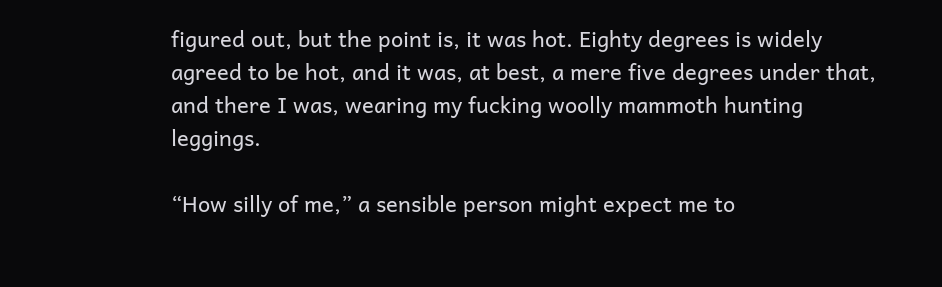figured out, but the point is, it was hot. Eighty degrees is widely agreed to be hot, and it was, at best, a mere five degrees under that, and there I was, wearing my fucking woolly mammoth hunting leggings.

“How silly of me,” a sensible person might expect me to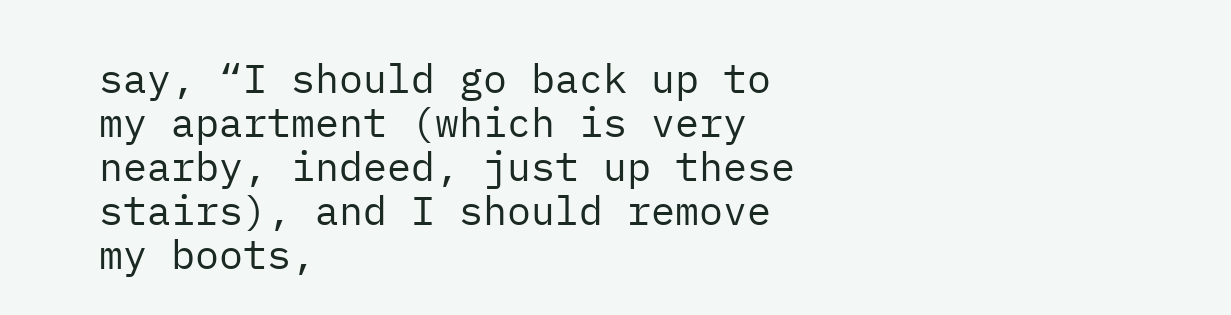say, “I should go back up to my apartment (which is very nearby, indeed, just up these stairs), and I should remove my boots,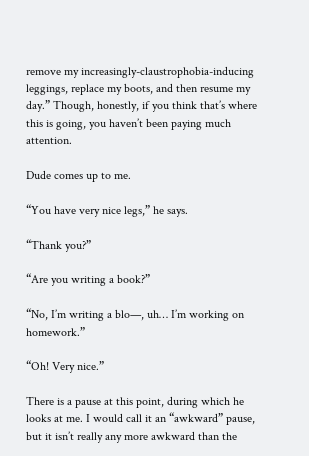remove my increasingly-claustrophobia-inducing leggings, replace my boots, and then resume my day.” Though, honestly, if you think that’s where this is going, you haven’t been paying much attention.

Dude comes up to me.

“You have very nice legs,” he says.

“Thank you?”

“Are you writing a book?”

“No, I’m writing a blo—, uh… I’m working on homework.”

“Oh! Very nice.”

There is a pause at this point, during which he looks at me. I would call it an “awkward” pause, but it isn’t really any more awkward than the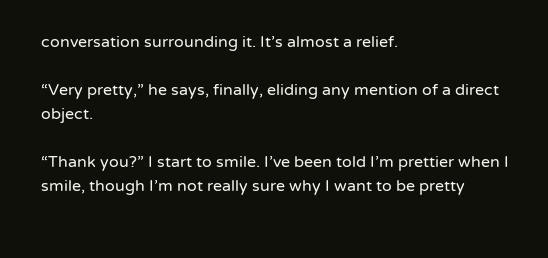conversation surrounding it. It’s almost a relief.

“Very pretty,” he says, finally, eliding any mention of a direct object.

“Thank you?” I start to smile. I’ve been told I’m prettier when I smile, though I’m not really sure why I want to be pretty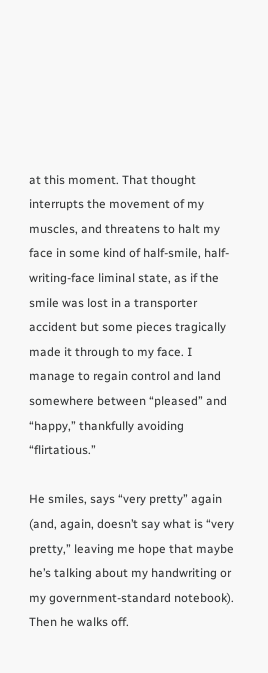at this moment. That thought interrupts the movement of my muscles, and threatens to halt my face in some kind of half-smile, half-writing-face liminal state, as if the smile was lost in a transporter accident but some pieces tragically made it through to my face. I manage to regain control and land somewhere between “pleased” and “happy,” thankfully avoiding “flirtatious.”

He smiles, says “very pretty” again (and, again, doesn’t say what is “very pretty,” leaving me hope that maybe he’s talking about my handwriting or my government-standard notebook). Then he walks off.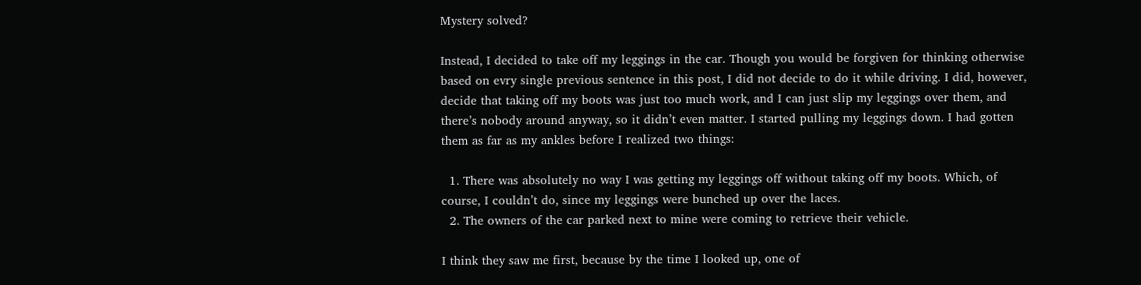Mystery solved?

Instead, I decided to take off my leggings in the car. Though you would be forgiven for thinking otherwise based on evry single previous sentence in this post, I did not decide to do it while driving. I did, however, decide that taking off my boots was just too much work, and I can just slip my leggings over them, and there’s nobody around anyway, so it didn’t even matter. I started pulling my leggings down. I had gotten them as far as my ankles before I realized two things:

  1. There was absolutely no way I was getting my leggings off without taking off my boots. Which, of course, I couldn’t do, since my leggings were bunched up over the laces.
  2. The owners of the car parked next to mine were coming to retrieve their vehicle.

I think they saw me first, because by the time I looked up, one of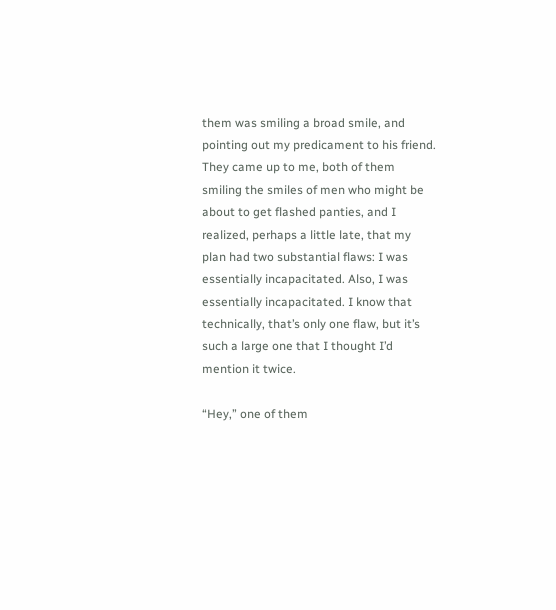them was smiling a broad smile, and pointing out my predicament to his friend. They came up to me, both of them smiling the smiles of men who might be about to get flashed panties, and I realized, perhaps a little late, that my plan had two substantial flaws: I was essentially incapacitated. Also, I was essentially incapacitated. I know that technically, that’s only one flaw, but it’s such a large one that I thought I’d mention it twice.

“Hey,” one of them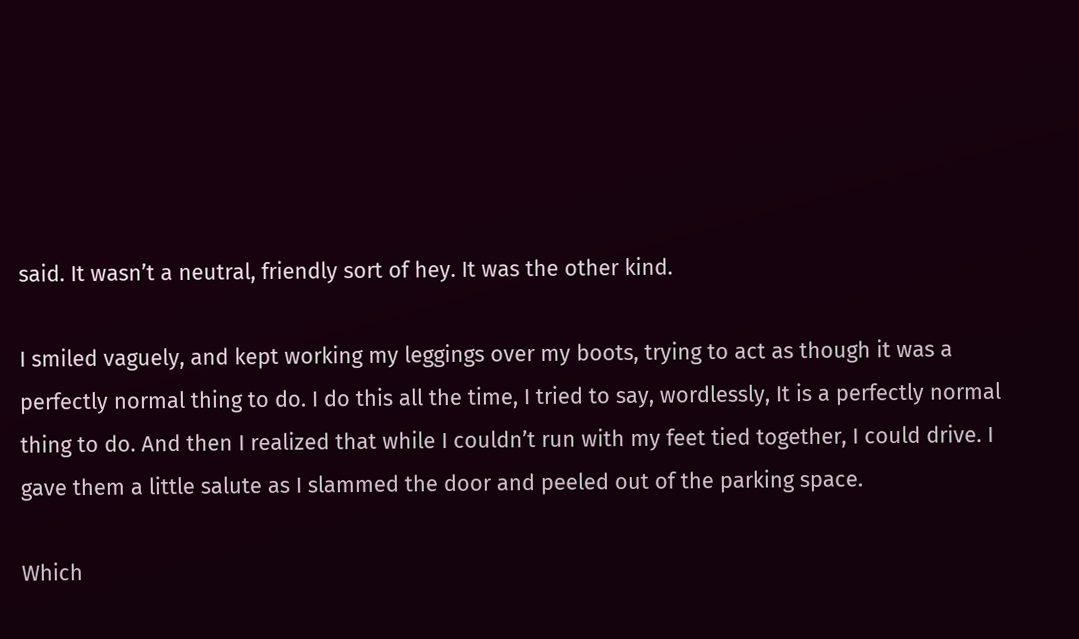said. It wasn’t a neutral, friendly sort of hey. It was the other kind.

I smiled vaguely, and kept working my leggings over my boots, trying to act as though it was a perfectly normal thing to do. I do this all the time, I tried to say, wordlessly, It is a perfectly normal thing to do. And then I realized that while I couldn’t run with my feet tied together, I could drive. I gave them a little salute as I slammed the door and peeled out of the parking space.

Which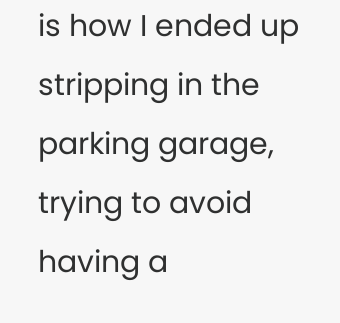is how I ended up stripping in the parking garage, trying to avoid having a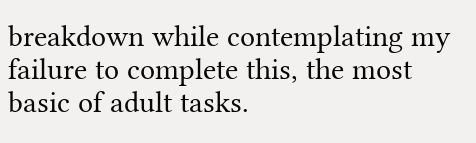breakdown while contemplating my failure to complete this, the most basic of adult tasks.